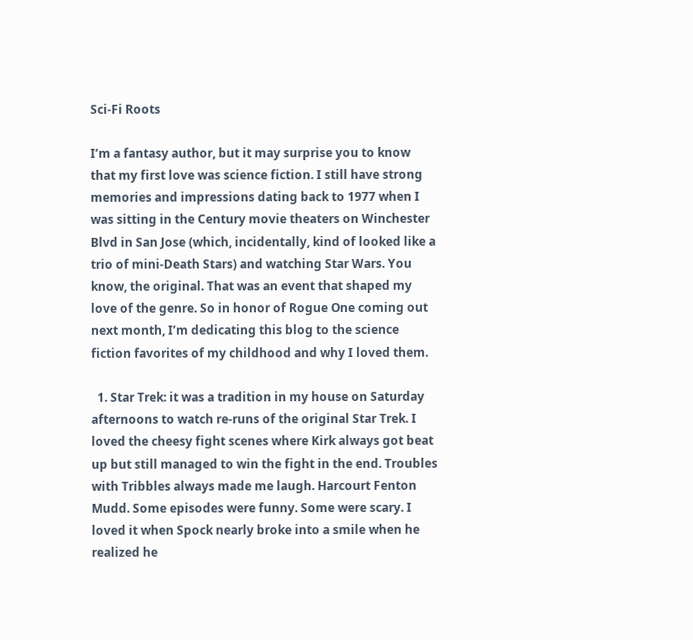Sci-Fi Roots

I’m a fantasy author, but it may surprise you to know that my first love was science fiction. I still have strong memories and impressions dating back to 1977 when I was sitting in the Century movie theaters on Winchester Blvd in San Jose (which, incidentally, kind of looked like a trio of mini-Death Stars) and watching Star Wars. You know, the original. That was an event that shaped my love of the genre. So in honor of Rogue One coming out next month, I’m dedicating this blog to the science fiction favorites of my childhood and why I loved them.

  1. Star Trek: it was a tradition in my house on Saturday afternoons to watch re-runs of the original Star Trek. I loved the cheesy fight scenes where Kirk always got beat up but still managed to win the fight in the end. Troubles with Tribbles always made me laugh. Harcourt Fenton Mudd. Some episodes were funny. Some were scary. I loved it when Spock nearly broke into a smile when he realized he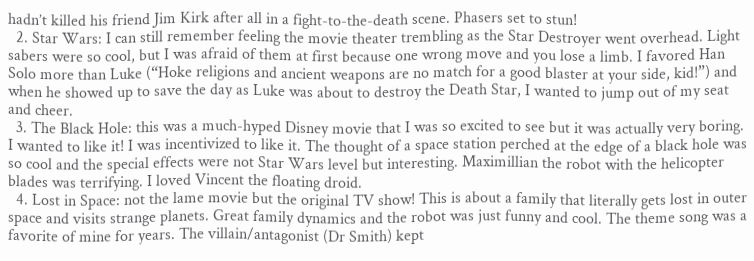hadn’t killed his friend Jim Kirk after all in a fight-to-the-death scene. Phasers set to stun!
  2. Star Wars: I can still remember feeling the movie theater trembling as the Star Destroyer went overhead. Light sabers were so cool, but I was afraid of them at first because one wrong move and you lose a limb. I favored Han Solo more than Luke (“Hoke religions and ancient weapons are no match for a good blaster at your side, kid!”) and when he showed up to save the day as Luke was about to destroy the Death Star, I wanted to jump out of my seat and cheer.
  3. The Black Hole: this was a much-hyped Disney movie that I was so excited to see but it was actually very boring. I wanted to like it! I was incentivized to like it. The thought of a space station perched at the edge of a black hole was so cool and the special effects were not Star Wars level but interesting. Maximillian the robot with the helicopter blades was terrifying. I loved Vincent the floating droid.
  4. Lost in Space: not the lame movie but the original TV show! This is about a family that literally gets lost in outer space and visits strange planets. Great family dynamics and the robot was just funny and cool. The theme song was a favorite of mine for years. The villain/antagonist (Dr Smith) kept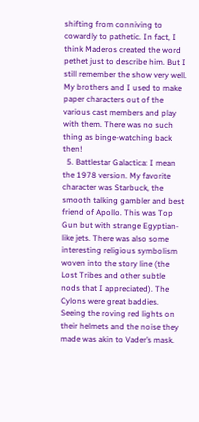shifting from conniving to cowardly to pathetic. In fact, I think Maderos created the word pethet just to describe him. But I still remember the show very well. My brothers and I used to make paper characters out of the various cast members and play with them. There was no such thing as binge-watching back then!
  5. Battlestar Galactica: I mean the 1978 version. My favorite character was Starbuck, the smooth talking gambler and best friend of Apollo. This was Top Gun but with strange Egyptian-like jets. There was also some interesting religious symbolism woven into the story line (the Lost Tribes and other subtle nods that I appreciated). The Cylons were great baddies. Seeing the roving red lights on their helmets and the noise they made was akin to Vader’s mask.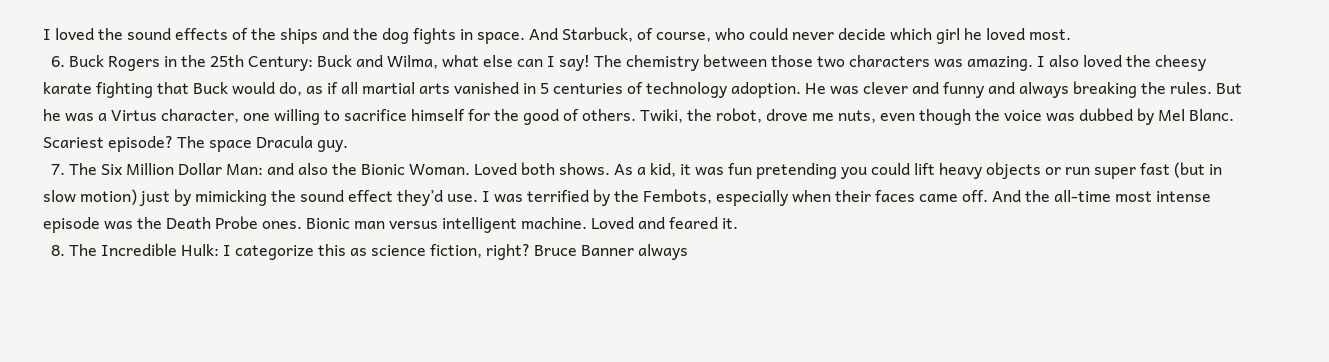I loved the sound effects of the ships and the dog fights in space. And Starbuck, of course, who could never decide which girl he loved most.
  6. Buck Rogers in the 25th Century: Buck and Wilma, what else can I say! The chemistry between those two characters was amazing. I also loved the cheesy karate fighting that Buck would do, as if all martial arts vanished in 5 centuries of technology adoption. He was clever and funny and always breaking the rules. But he was a Virtus character, one willing to sacrifice himself for the good of others. Twiki, the robot, drove me nuts, even though the voice was dubbed by Mel Blanc. Scariest episode? The space Dracula guy.
  7. The Six Million Dollar Man: and also the Bionic Woman. Loved both shows. As a kid, it was fun pretending you could lift heavy objects or run super fast (but in slow motion) just by mimicking the sound effect they’d use. I was terrified by the Fembots, especially when their faces came off. And the all-time most intense episode was the Death Probe ones. Bionic man versus intelligent machine. Loved and feared it.
  8. The Incredible Hulk: I categorize this as science fiction, right? Bruce Banner always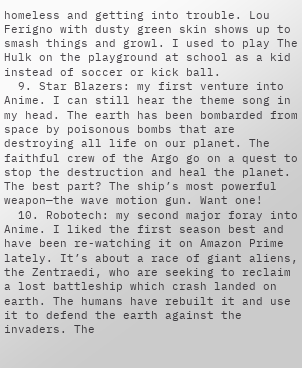homeless and getting into trouble. Lou Ferigno with dusty green skin shows up to smash things and growl. I used to play The Hulk on the playground at school as a kid instead of soccer or kick ball.
  9. Star Blazers: my first venture into Anime. I can still hear the theme song in my head. The earth has been bombarded from space by poisonous bombs that are destroying all life on our planet. The faithful crew of the Argo go on a quest to stop the destruction and heal the planet. The best part? The ship’s most powerful weapon—the wave motion gun. Want one!
  10. Robotech: my second major foray into Anime. I liked the first season best and have been re-watching it on Amazon Prime lately. It’s about a race of giant aliens, the Zentraedi, who are seeking to reclaim a lost battleship which crash landed on earth. The humans have rebuilt it and use it to defend the earth against the invaders. The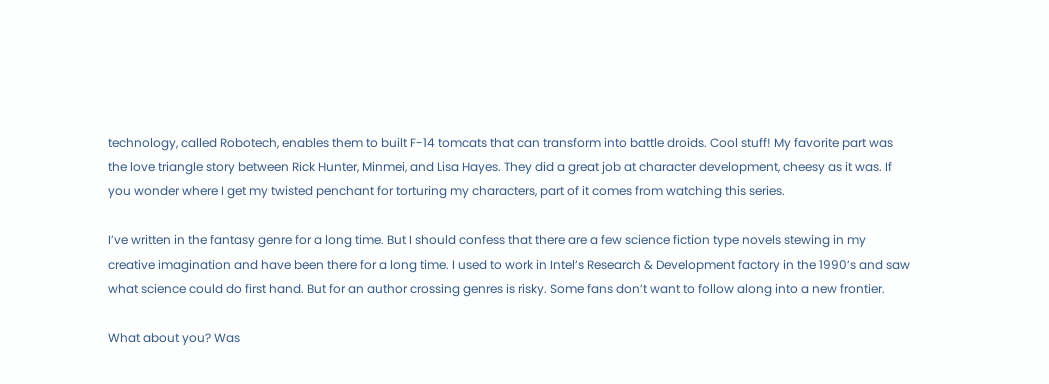technology, called Robotech, enables them to built F-14 tomcats that can transform into battle droids. Cool stuff! My favorite part was the love triangle story between Rick Hunter, Minmei, and Lisa Hayes. They did a great job at character development, cheesy as it was. If you wonder where I get my twisted penchant for torturing my characters, part of it comes from watching this series.

I’ve written in the fantasy genre for a long time. But I should confess that there are a few science fiction type novels stewing in my creative imagination and have been there for a long time. I used to work in Intel’s Research & Development factory in the 1990’s and saw what science could do first hand. But for an author crossing genres is risky. Some fans don’t want to follow along into a new frontier.

What about you? Was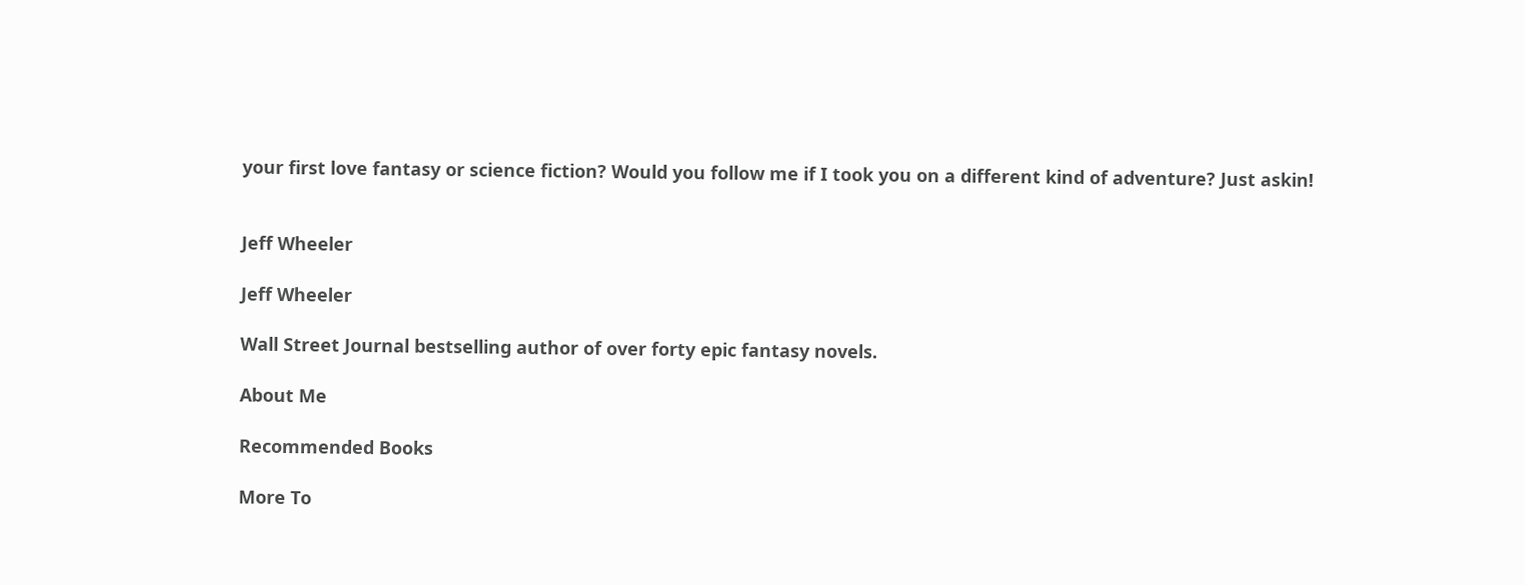your first love fantasy or science fiction? Would you follow me if I took you on a different kind of adventure? Just askin!


Jeff Wheeler

Jeff Wheeler

Wall Street Journal bestselling author of over forty epic fantasy novels.

About Me

Recommended Books

More To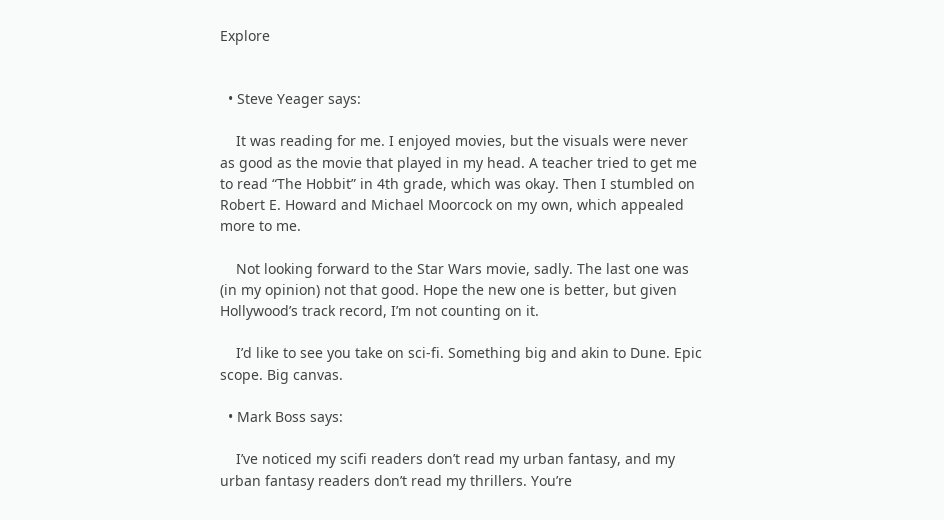Explore


  • Steve Yeager says:

    It was reading for me. I enjoyed movies, but the visuals were never as good as the movie that played in my head. A teacher tried to get me to read “The Hobbit” in 4th grade, which was okay. Then I stumbled on Robert E. Howard and Michael Moorcock on my own, which appealed more to me.

    Not looking forward to the Star Wars movie, sadly. The last one was (in my opinion) not that good. Hope the new one is better, but given Hollywood’s track record, I’m not counting on it.

    I’d like to see you take on sci-fi. Something big and akin to Dune. Epic scope. Big canvas.

  • Mark Boss says:

    I’ve noticed my scifi readers don’t read my urban fantasy, and my urban fantasy readers don’t read my thrillers. You’re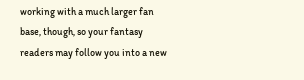working with a much larger fan base, though, so your fantasy readers may follow you into a new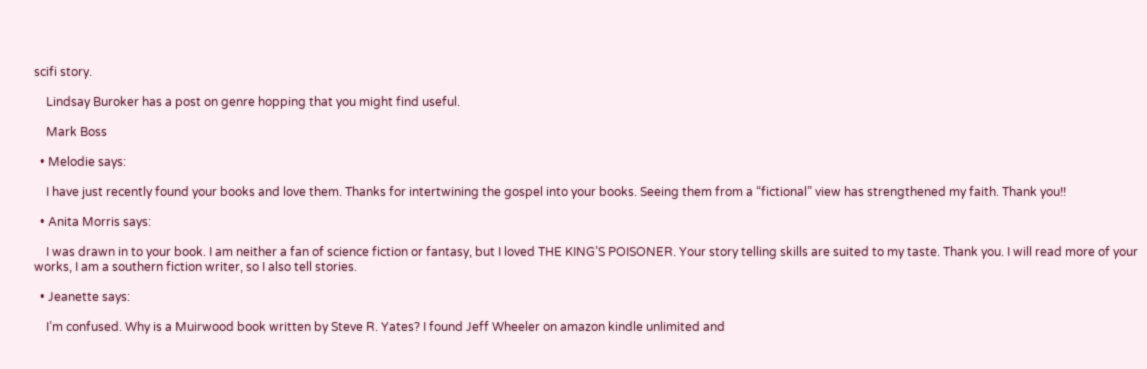scifi story.

    Lindsay Buroker has a post on genre hopping that you might find useful.

    Mark Boss

  • Melodie says:

    I have just recently found your books and love them. Thanks for intertwining the gospel into your books. Seeing them from a “fictional” view has strengthened my faith. Thank you!!

  • Anita Morris says:

    I was drawn in to your book. I am neither a fan of science fiction or fantasy, but I loved THE KING’S POISONER. Your story telling skills are suited to my taste. Thank you. I will read more of your works, I am a southern fiction writer, so I also tell stories.

  • Jeanette says:

    I’m confused. Why is a Muirwood book written by Steve R. Yates? I found Jeff Wheeler on amazon kindle unlimited and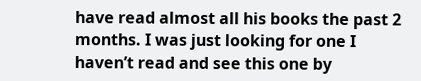have read almost all his books the past 2 months. I was just looking for one I haven’t read and see this one by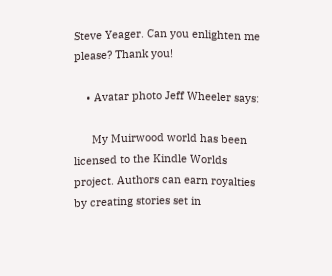Steve Yeager. Can you enlighten me please? Thank you!

    • Avatar photo Jeff Wheeler says:

      My Muirwood world has been licensed to the Kindle Worlds project. Authors can earn royalties by creating stories set in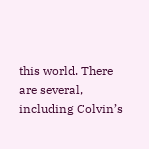this world. There are several, including Colvin’s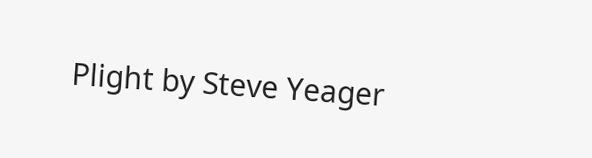Plight by Steve Yeager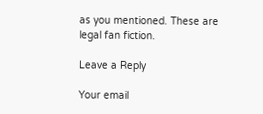as you mentioned. These are legal fan fiction.

Leave a Reply

Your email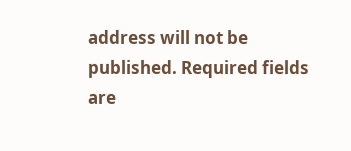address will not be published. Required fields are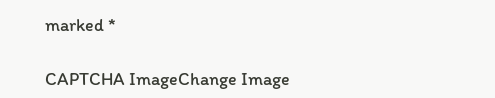marked *

CAPTCHA ImageChange Image